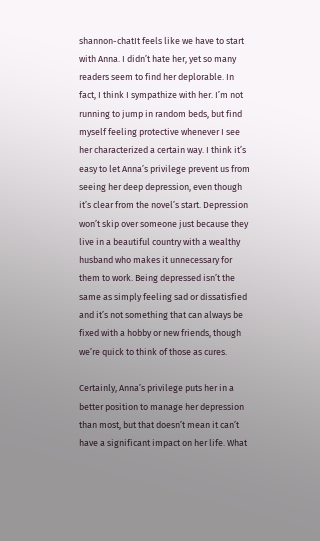shannon-chatIt feels like we have to start with Anna. I didn’t hate her, yet so many readers seem to find her deplorable. In fact, I think I sympathize with her. I’m not running to jump in random beds, but find myself feeling protective whenever I see her characterized a certain way. I think it’s easy to let Anna’s privilege prevent us from seeing her deep depression, even though it’s clear from the novel’s start. Depression won’t skip over someone just because they live in a beautiful country with a wealthy husband who makes it unnecessary for them to work. Being depressed isn’t the same as simply feeling sad or dissatisfied and it’s not something that can always be fixed with a hobby or new friends, though we’re quick to think of those as cures.

Certainly, Anna’s privilege puts her in a better position to manage her depression than most, but that doesn’t mean it can’t have a significant impact on her life. What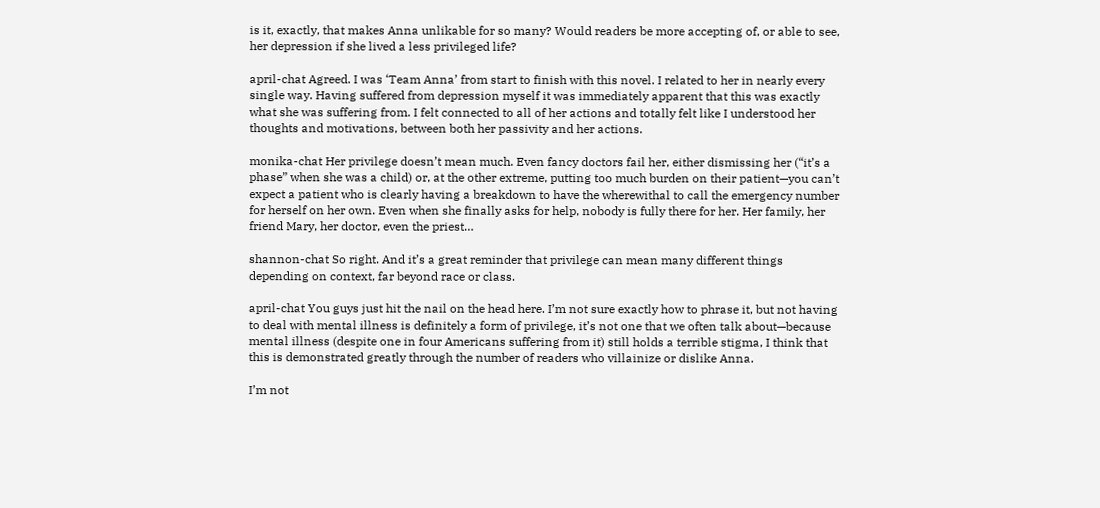is it, exactly, that makes Anna unlikable for so many? Would readers be more accepting of, or able to see, her depression if she lived a less privileged life?

april-chat Agreed. I was ‘Team Anna’ from start to finish with this novel. I related to her in nearly every single way. Having suffered from depression myself it was immediately apparent that this was exactly what she was suffering from. I felt connected to all of her actions and totally felt like I understood her thoughts and motivations, between both her passivity and her actions.

monika-chat Her privilege doesn’t mean much. Even fancy doctors fail her, either dismissing her (“it’s a phase” when she was a child) or, at the other extreme, putting too much burden on their patient—you can’t expect a patient who is clearly having a breakdown to have the wherewithal to call the emergency number for herself on her own. Even when she finally asks for help, nobody is fully there for her. Her family, her friend Mary, her doctor, even the priest…

shannon-chat So right. And it’s a great reminder that privilege can mean many different things depending on context, far beyond race or class.

april-chat You guys just hit the nail on the head here. I’m not sure exactly how to phrase it, but not having to deal with mental illness is definitely a form of privilege, it’s not one that we often talk about—because mental illness (despite one in four Americans suffering from it) still holds a terrible stigma, I think that this is demonstrated greatly through the number of readers who villainize or dislike Anna.

I’m not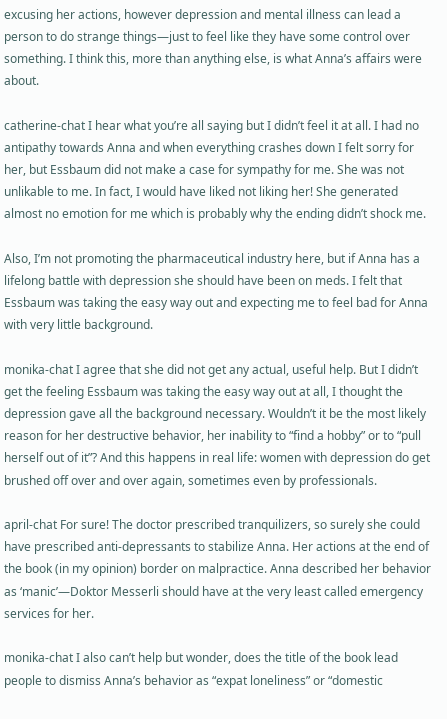excusing her actions, however depression and mental illness can lead a person to do strange things—just to feel like they have some control over something. I think this, more than anything else, is what Anna’s affairs were about.

catherine-chat I hear what you’re all saying but I didn’t feel it at all. I had no antipathy towards Anna and when everything crashes down I felt sorry for her, but Essbaum did not make a case for sympathy for me. She was not unlikable to me. In fact, I would have liked not liking her! She generated almost no emotion for me which is probably why the ending didn’t shock me.

Also, I’m not promoting the pharmaceutical industry here, but if Anna has a lifelong battle with depression she should have been on meds. I felt that Essbaum was taking the easy way out and expecting me to feel bad for Anna with very little background.

monika-chat I agree that she did not get any actual, useful help. But I didn’t get the feeling Essbaum was taking the easy way out at all, I thought the depression gave all the background necessary. Wouldn’t it be the most likely reason for her destructive behavior, her inability to “find a hobby” or to “pull herself out of it”? And this happens in real life: women with depression do get brushed off over and over again, sometimes even by professionals.

april-chat For sure! The doctor prescribed tranquilizers, so surely she could have prescribed anti-depressants to stabilize Anna. Her actions at the end of the book (in my opinion) border on malpractice. Anna described her behavior as ‘manic’—Doktor Messerli should have at the very least called emergency services for her.

monika-chat I also can’t help but wonder, does the title of the book lead people to dismiss Anna’s behavior as “expat loneliness” or “domestic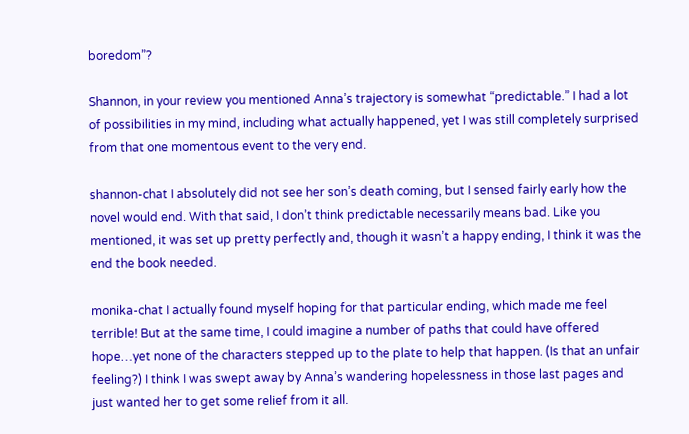boredom”?

Shannon, in your review you mentioned Anna’s trajectory is somewhat “predictable.” I had a lot of possibilities in my mind, including what actually happened, yet I was still completely surprised from that one momentous event to the very end.

shannon-chat I absolutely did not see her son’s death coming, but I sensed fairly early how the novel would end. With that said, I don’t think predictable necessarily means bad. Like you mentioned, it was set up pretty perfectly and, though it wasn’t a happy ending, I think it was the end the book needed.

monika-chat I actually found myself hoping for that particular ending, which made me feel terrible! But at the same time, I could imagine a number of paths that could have offered hope…yet none of the characters stepped up to the plate to help that happen. (Is that an unfair feeling?) I think I was swept away by Anna’s wandering hopelessness in those last pages and just wanted her to get some relief from it all.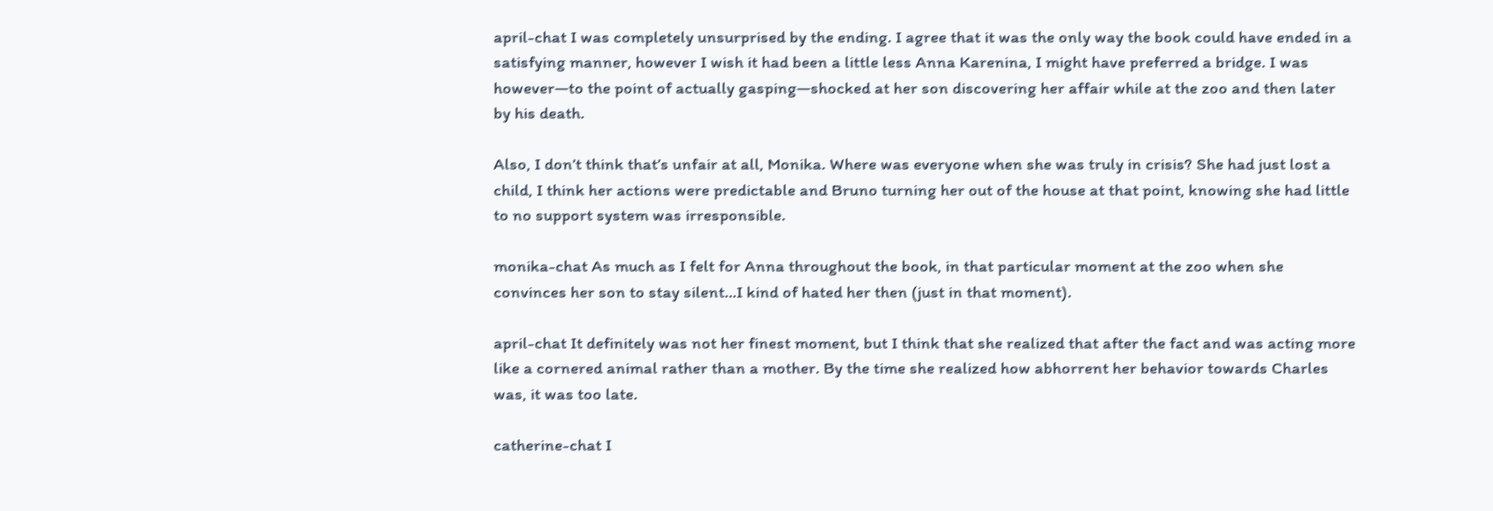april-chat I was completely unsurprised by the ending. I agree that it was the only way the book could have ended in a satisfying manner, however I wish it had been a little less Anna Karenina, I might have preferred a bridge. I was however—to the point of actually gasping—shocked at her son discovering her affair while at the zoo and then later by his death.

Also, I don’t think that’s unfair at all, Monika. Where was everyone when she was truly in crisis? She had just lost a child, I think her actions were predictable and Bruno turning her out of the house at that point, knowing she had little to no support system was irresponsible.

monika-chat As much as I felt for Anna throughout the book, in that particular moment at the zoo when she convinces her son to stay silent…I kind of hated her then (just in that moment).

april-chat It definitely was not her finest moment, but I think that she realized that after the fact and was acting more like a cornered animal rather than a mother. By the time she realized how abhorrent her behavior towards Charles was, it was too late.

catherine-chat I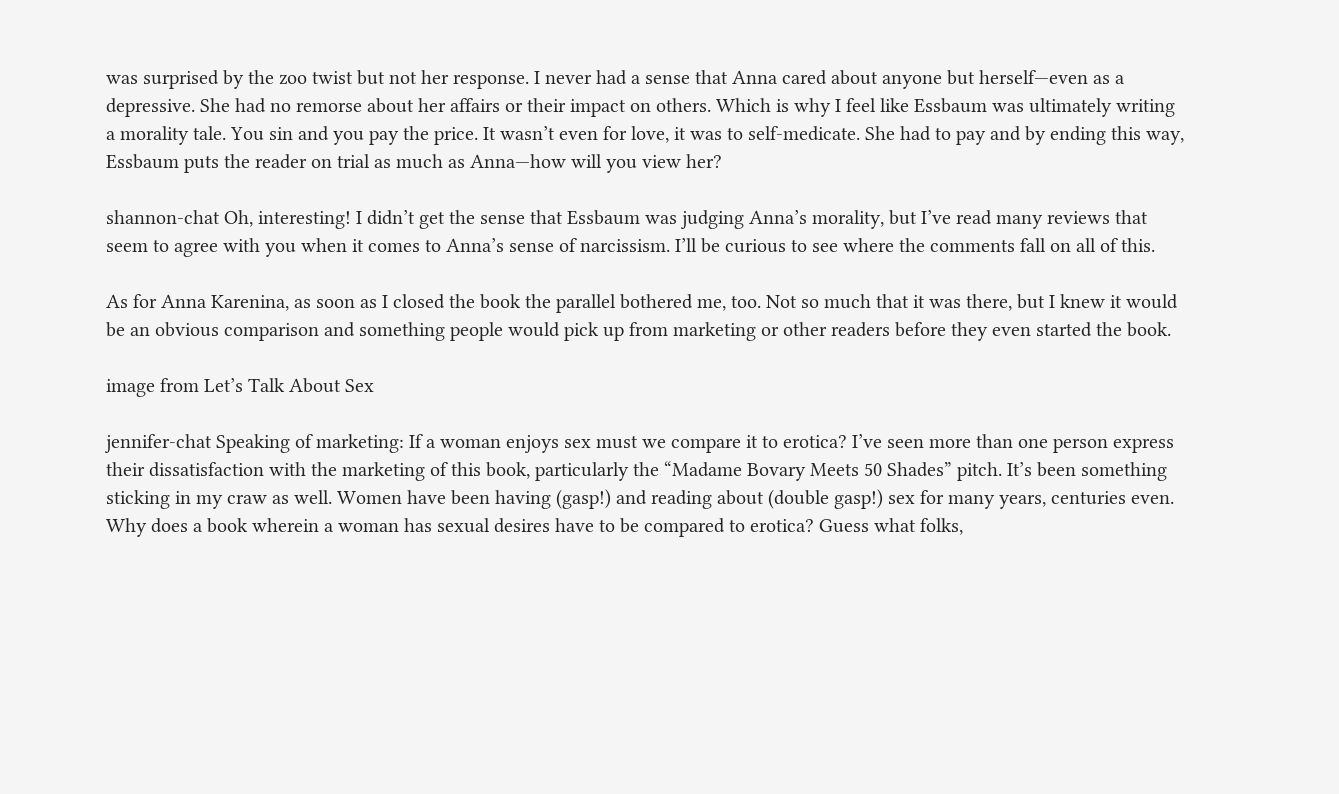was surprised by the zoo twist but not her response. I never had a sense that Anna cared about anyone but herself—even as a depressive. She had no remorse about her affairs or their impact on others. Which is why I feel like Essbaum was ultimately writing a morality tale. You sin and you pay the price. It wasn’t even for love, it was to self-medicate. She had to pay and by ending this way, Essbaum puts the reader on trial as much as Anna—how will you view her?

shannon-chat Oh, interesting! I didn’t get the sense that Essbaum was judging Anna’s morality, but I’ve read many reviews that seem to agree with you when it comes to Anna’s sense of narcissism. I’ll be curious to see where the comments fall on all of this.

As for Anna Karenina, as soon as I closed the book the parallel bothered me, too. Not so much that it was there, but I knew it would be an obvious comparison and something people would pick up from marketing or other readers before they even started the book.

image from Let’s Talk About Sex

jennifer-chat Speaking of marketing: If a woman enjoys sex must we compare it to erotica? I’ve seen more than one person express their dissatisfaction with the marketing of this book, particularly the “Madame Bovary Meets 50 Shades” pitch. It’s been something sticking in my craw as well. Women have been having (gasp!) and reading about (double gasp!) sex for many years, centuries even. Why does a book wherein a woman has sexual desires have to be compared to erotica? Guess what folks,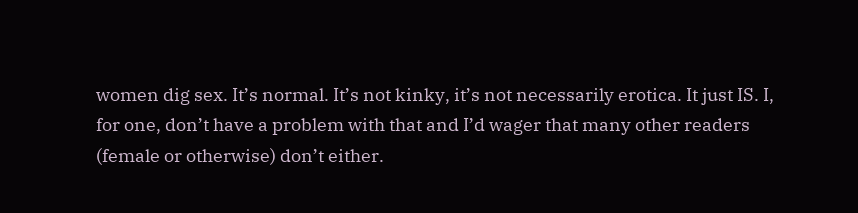women dig sex. It’s normal. It’s not kinky, it’s not necessarily erotica. It just IS. I, for one, don’t have a problem with that and I’d wager that many other readers (female or otherwise) don’t either.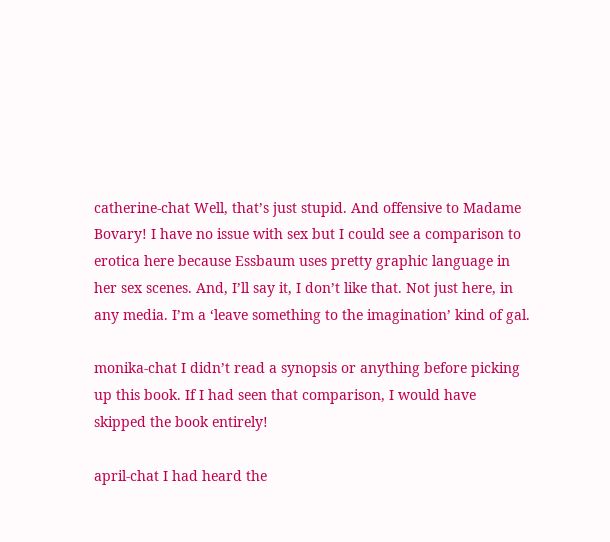catherine-chat Well, that’s just stupid. And offensive to Madame Bovary! I have no issue with sex but I could see a comparison to erotica here because Essbaum uses pretty graphic language in her sex scenes. And, I’ll say it, I don’t like that. Not just here, in any media. I’m a ‘leave something to the imagination’ kind of gal.

monika-chat I didn’t read a synopsis or anything before picking up this book. If I had seen that comparison, I would have skipped the book entirely!

april-chat I had heard the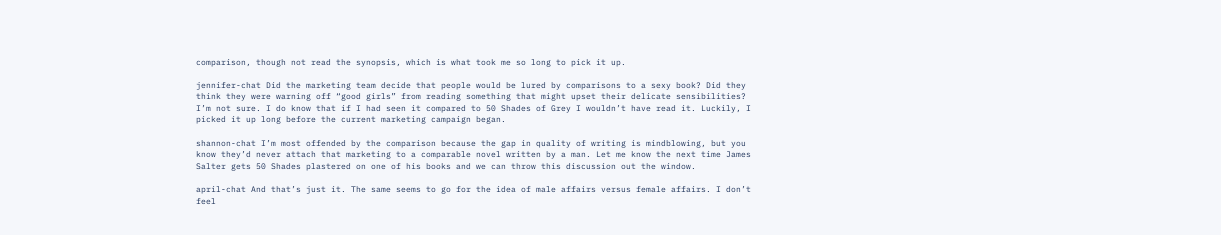comparison, though not read the synopsis, which is what took me so long to pick it up.

jennifer-chat Did the marketing team decide that people would be lured by comparisons to a sexy book? Did they think they were warning off “good girls” from reading something that might upset their delicate sensibilities? I’m not sure. I do know that if I had seen it compared to 50 Shades of Grey I wouldn’t have read it. Luckily, I picked it up long before the current marketing campaign began.

shannon-chat I’m most offended by the comparison because the gap in quality of writing is mindblowing, but you know they’d never attach that marketing to a comparable novel written by a man. Let me know the next time James Salter gets 50 Shades plastered on one of his books and we can throw this discussion out the window.

april-chat And that’s just it. The same seems to go for the idea of male affairs versus female affairs. I don’t feel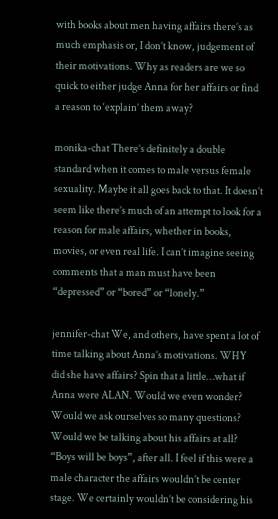with books about men having affairs there’s as much emphasis or, I don’t know, judgement of their motivations. Why as readers are we so quick to either judge Anna for her affairs or find a reason to ‘explain’ them away?

monika-chat There’s definitely a double standard when it comes to male versus female sexuality. Maybe it all goes back to that. It doesn’t seem like there’s much of an attempt to look for a reason for male affairs, whether in books, movies, or even real life. I can’t imagine seeing comments that a man must have been “depressed” or “bored” or “lonely.”

jennifer-chat We, and others, have spent a lot of time talking about Anna’s motivations. WHY did she have affairs? Spin that a little…what if Anna were ALAN. Would we even wonder? Would we ask ourselves so many questions? Would we be talking about his affairs at all? “Boys will be boys”, after all. I feel if this were a male character the affairs wouldn’t be center stage. We certainly wouldn’t be considering his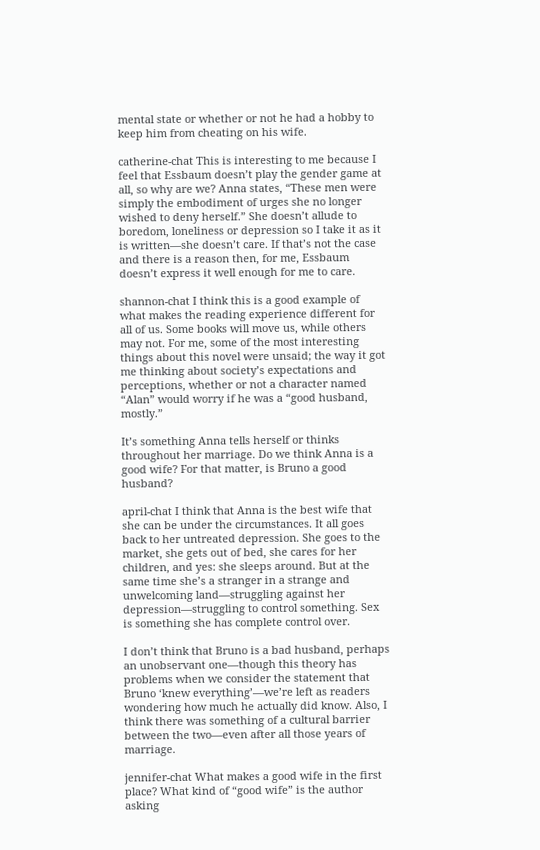mental state or whether or not he had a hobby to keep him from cheating on his wife.

catherine-chat This is interesting to me because I feel that Essbaum doesn’t play the gender game at all, so why are we? Anna states, “These men were simply the embodiment of urges she no longer wished to deny herself.” She doesn’t allude to boredom, loneliness or depression so I take it as it is written—she doesn’t care. If that’s not the case and there is a reason then, for me, Essbaum doesn’t express it well enough for me to care.

shannon-chat I think this is a good example of what makes the reading experience different for all of us. Some books will move us, while others may not. For me, some of the most interesting things about this novel were unsaid; the way it got me thinking about society’s expectations and perceptions, whether or not a character named “Alan” would worry if he was a “good husband, mostly.”

It’s something Anna tells herself or thinks throughout her marriage. Do we think Anna is a good wife? For that matter, is Bruno a good husband?

april-chat I think that Anna is the best wife that she can be under the circumstances. It all goes back to her untreated depression. She goes to the market, she gets out of bed, she cares for her children, and yes: she sleeps around. But at the same time she’s a stranger in a strange and unwelcoming land—struggling against her depression—struggling to control something. Sex is something she has complete control over.

I don’t think that Bruno is a bad husband, perhaps an unobservant one—though this theory has problems when we consider the statement that Bruno ‘knew everything’—we’re left as readers wondering how much he actually did know. Also, I think there was something of a cultural barrier between the two—even after all those years of marriage.

jennifer-chat What makes a good wife in the first place? What kind of “good wife” is the author asking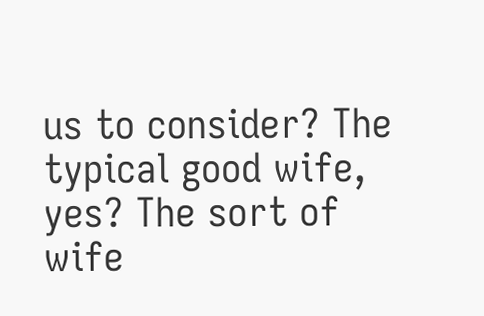us to consider? The typical good wife, yes? The sort of wife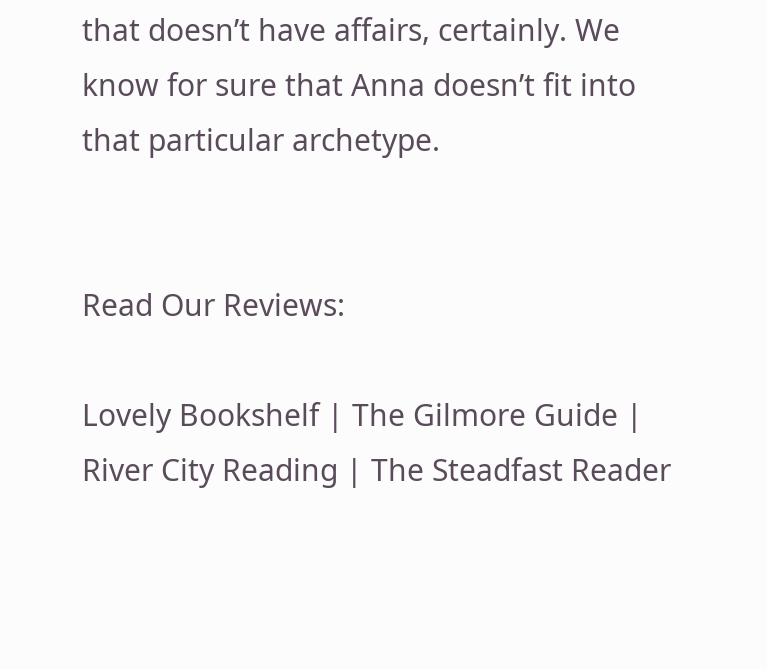that doesn’t have affairs, certainly. We know for sure that Anna doesn’t fit into that particular archetype.


Read Our Reviews:

Lovely Bookshelf | The Gilmore Guide | River City Reading | The Steadfast Reader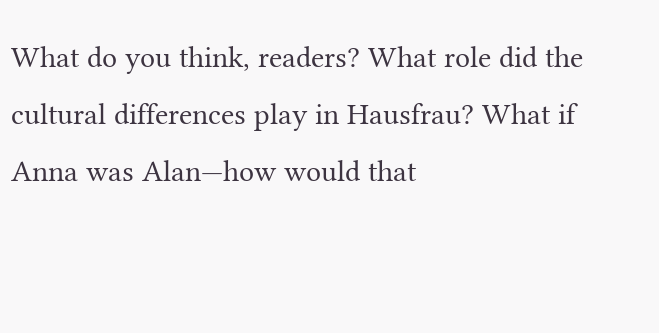What do you think, readers? What role did the cultural differences play in Hausfrau? What if Anna was Alan—how would that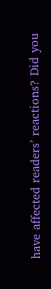have affected readers’ reactions? Did you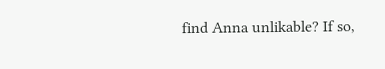find Anna unlikable? If so,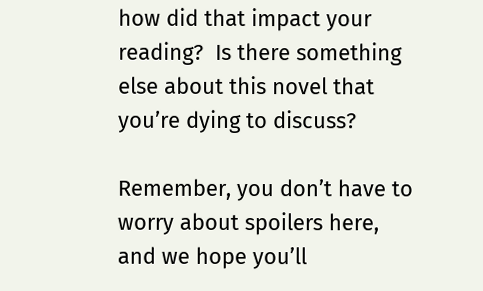how did that impact your reading?  Is there something else about this novel that you’re dying to discuss?

Remember, you don’t have to worry about spoilers here, and we hope you’ll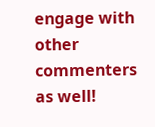engage with other commenters as well!